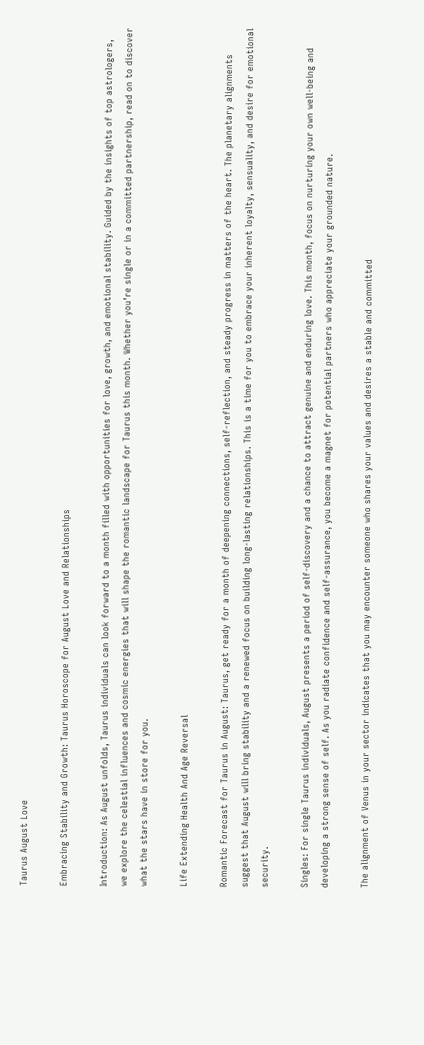Taurus August Love

Embracing Stability and Growth: Taurus Horoscope for August Love and Relationships

Introduction: As August unfolds, Taurus individuals can look forward to a month filled with opportunities for love, growth, and emotional stability. Guided by the insights of top astrologers, we explore the celestial influences and cosmic energies that will shape the romantic landscape for Taurus this month. Whether you’re single or in a committed partnership, read on to discover what the stars have in store for you.

Life Extending Health And Age Reversal

Romantic Forecast for Taurus in August: Taurus, get ready for a month of deepening connections, self-reflection, and steady progress in matters of the heart. The planetary alignments suggest that August will bring stability and a renewed focus on building long-lasting relationships. This is a time for you to embrace your inherent loyalty, sensuality, and desire for emotional security.

Singles: For single Taurus individuals, August presents a period of self-discovery and a chance to attract genuine and enduring love. This month, focus on nurturing your own well-being and developing a strong sense of self. As you radiate confidence and self-assurance, you become a magnet for potential partners who appreciate your grounded nature.

The alignment of Venus in your sector indicates that you may encounter someone who shares your values and desires a stable and committed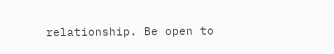relationship. Be open to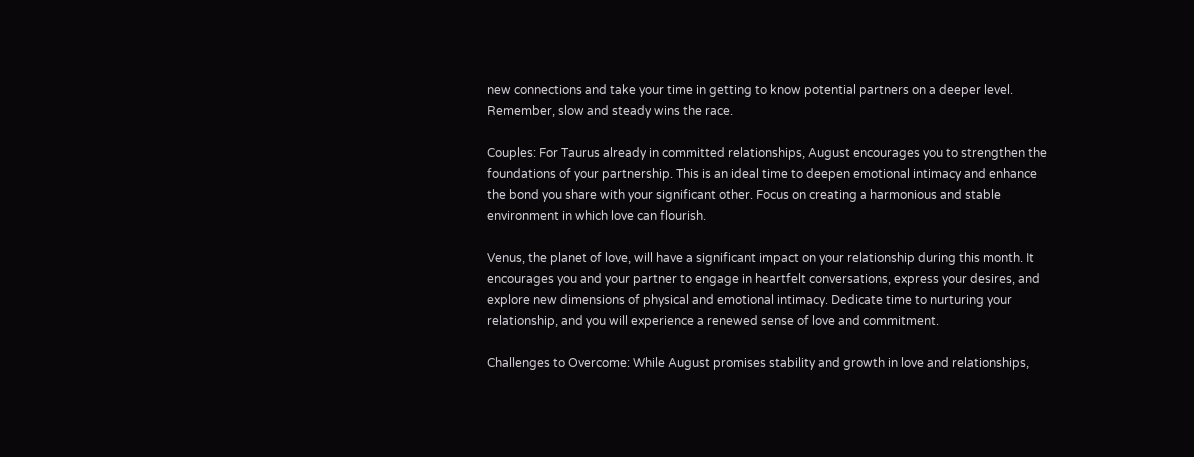new connections and take your time in getting to know potential partners on a deeper level. Remember, slow and steady wins the race.

Couples: For Taurus already in committed relationships, August encourages you to strengthen the foundations of your partnership. This is an ideal time to deepen emotional intimacy and enhance the bond you share with your significant other. Focus on creating a harmonious and stable environment in which love can flourish.

Venus, the planet of love, will have a significant impact on your relationship during this month. It encourages you and your partner to engage in heartfelt conversations, express your desires, and explore new dimensions of physical and emotional intimacy. Dedicate time to nurturing your relationship, and you will experience a renewed sense of love and commitment.

Challenges to Overcome: While August promises stability and growth in love and relationships,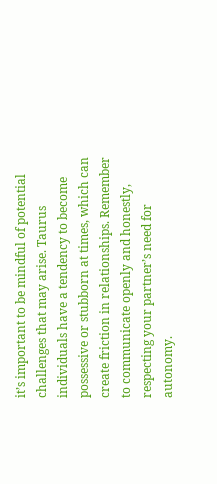it’s important to be mindful of potential challenges that may arise. Taurus individuals have a tendency to become possessive or stubborn at times, which can create friction in relationships. Remember to communicate openly and honestly, respecting your partner’s need for autonomy.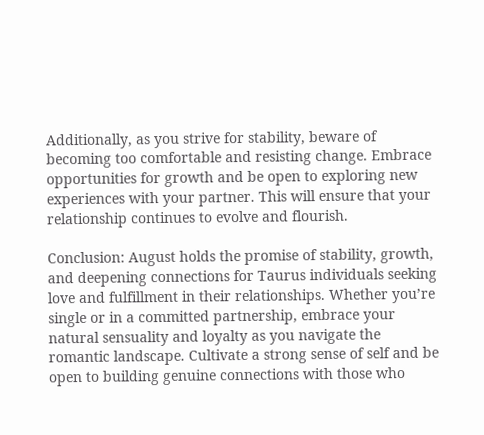Additionally, as you strive for stability, beware of becoming too comfortable and resisting change. Embrace opportunities for growth and be open to exploring new experiences with your partner. This will ensure that your relationship continues to evolve and flourish.

Conclusion: August holds the promise of stability, growth, and deepening connections for Taurus individuals seeking love and fulfillment in their relationships. Whether you’re single or in a committed partnership, embrace your natural sensuality and loyalty as you navigate the romantic landscape. Cultivate a strong sense of self and be open to building genuine connections with those who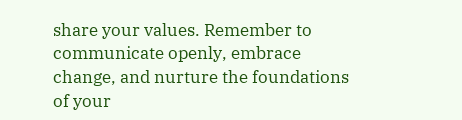share your values. Remember to communicate openly, embrace change, and nurture the foundations of your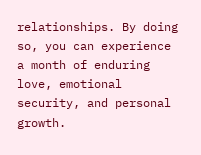relationships. By doing so, you can experience a month of enduring love, emotional security, and personal growth.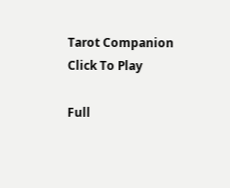Tarot Companion Click To Play

Full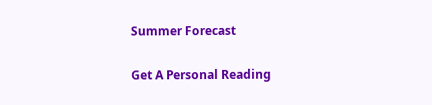Summer Forecast

Get A Personal Reading